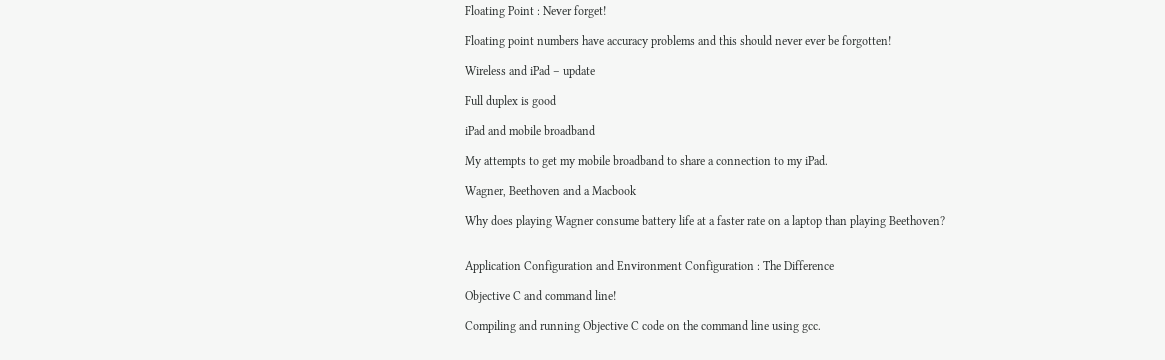Floating Point : Never forget!

Floating point numbers have accuracy problems and this should never ever be forgotten!

Wireless and iPad – update

Full duplex is good

iPad and mobile broadband

My attempts to get my mobile broadband to share a connection to my iPad.

Wagner, Beethoven and a Macbook

Why does playing Wagner consume battery life at a faster rate on a laptop than playing Beethoven?


Application Configuration and Environment Configuration : The Difference

Objective C and command line!

Compiling and running Objective C code on the command line using gcc.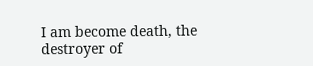I am become death, the destroyer of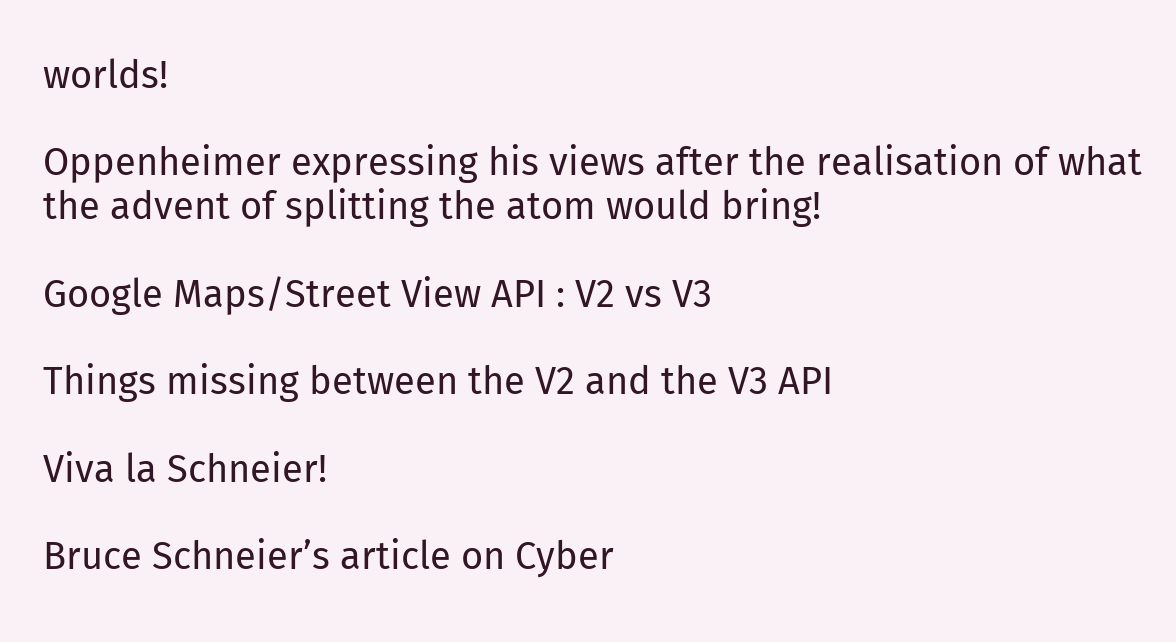worlds!

Oppenheimer expressing his views after the realisation of what the advent of splitting the atom would bring!

Google Maps/Street View API : V2 vs V3

Things missing between the V2 and the V3 API

Viva la Schneier!

Bruce Schneier’s article on Cyber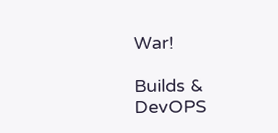War!

Builds & DevOPS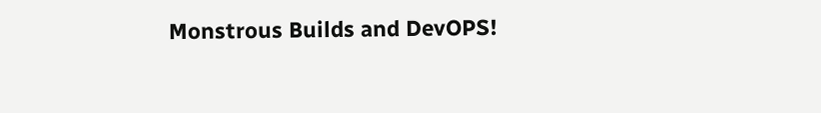Monstrous Builds and DevOPS!